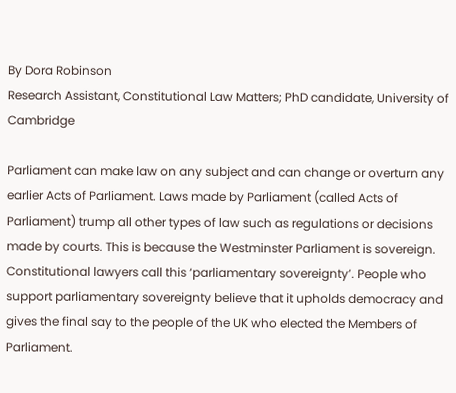By Dora Robinson
Research Assistant, Constitutional Law Matters; PhD candidate, University of Cambridge

Parliament can make law on any subject and can change or overturn any earlier Acts of Parliament. Laws made by Parliament (called Acts of Parliament) trump all other types of law such as regulations or decisions made by courts. This is because the Westminster Parliament is sovereign. Constitutional lawyers call this ‘parliamentary sovereignty’. People who support parliamentary sovereignty believe that it upholds democracy and gives the final say to the people of the UK who elected the Members of Parliament.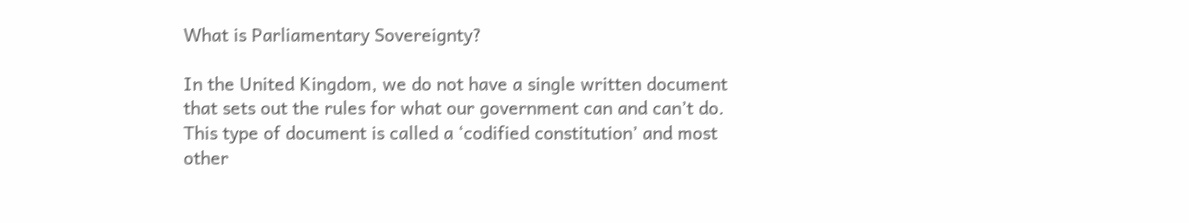What is Parliamentary Sovereignty?

In the United Kingdom, we do not have a single written document that sets out the rules for what our government can and can’t do. This type of document is called a ‘codified constitution’ and most other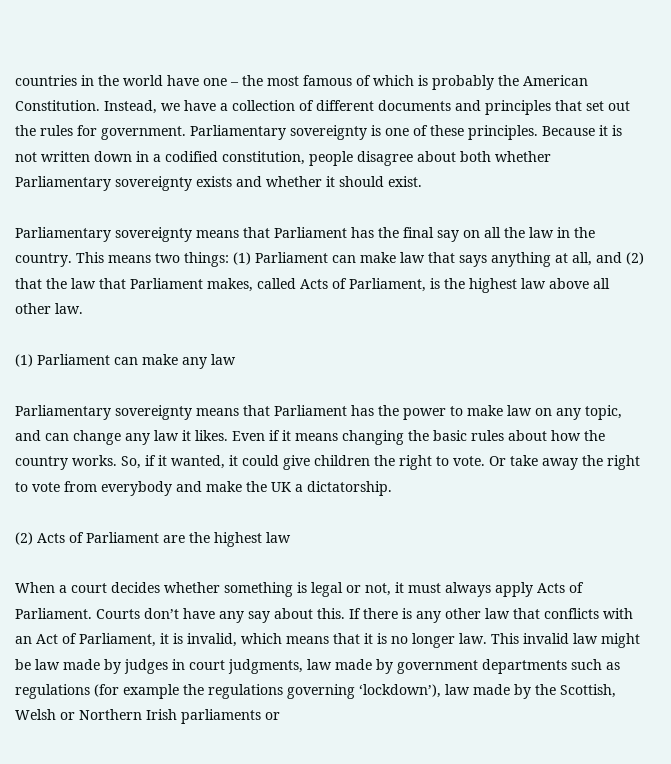countries in the world have one – the most famous of which is probably the American Constitution. Instead, we have a collection of different documents and principles that set out the rules for government. Parliamentary sovereignty is one of these principles. Because it is not written down in a codified constitution, people disagree about both whether Parliamentary sovereignty exists and whether it should exist.

Parliamentary sovereignty means that Parliament has the final say on all the law in the country. This means two things: (1) Parliament can make law that says anything at all, and (2) that the law that Parliament makes, called Acts of Parliament, is the highest law above all other law.

(1) Parliament can make any law

Parliamentary sovereignty means that Parliament has the power to make law on any topic, and can change any law it likes. Even if it means changing the basic rules about how the country works. So, if it wanted, it could give children the right to vote. Or take away the right to vote from everybody and make the UK a dictatorship.

(2) Acts of Parliament are the highest law

When a court decides whether something is legal or not, it must always apply Acts of Parliament. Courts don’t have any say about this. If there is any other law that conflicts with an Act of Parliament, it is invalid, which means that it is no longer law. This invalid law might be law made by judges in court judgments, law made by government departments such as regulations (for example the regulations governing ‘lockdown’), law made by the Scottish, Welsh or Northern Irish parliaments or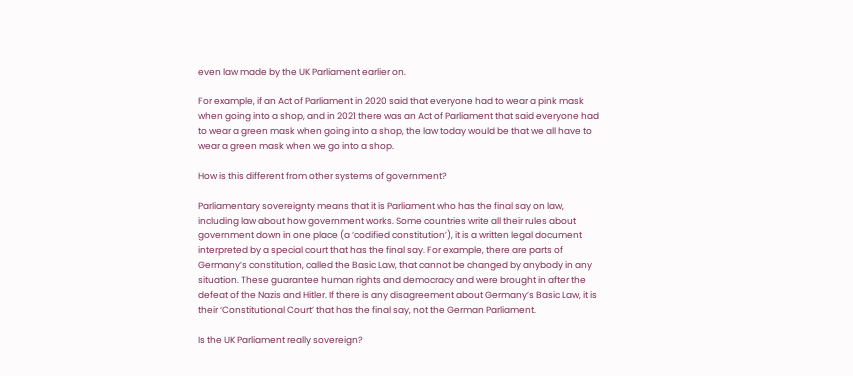even law made by the UK Parliament earlier on.

For example, if an Act of Parliament in 2020 said that everyone had to wear a pink mask when going into a shop, and in 2021 there was an Act of Parliament that said everyone had to wear a green mask when going into a shop, the law today would be that we all have to wear a green mask when we go into a shop.

How is this different from other systems of government?

Parliamentary sovereignty means that it is Parliament who has the final say on law, including law about how government works. Some countries write all their rules about government down in one place (a ‘codified constitution’), it is a written legal document interpreted by a special court that has the final say. For example, there are parts of Germany’s constitution, called the Basic Law, that cannot be changed by anybody in any situation. These guarantee human rights and democracy and were brought in after the defeat of the Nazis and Hitler. If there is any disagreement about Germany’s Basic Law, it is their ‘Constitutional Court’ that has the final say, not the German Parliament.

Is the UK Parliament really sovereign?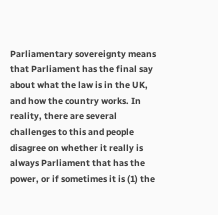Parliamentary sovereignty means that Parliament has the final say about what the law is in the UK, and how the country works. In reality, there are several challenges to this and people disagree on whether it really is always Parliament that has the power, or if sometimes it is (1) the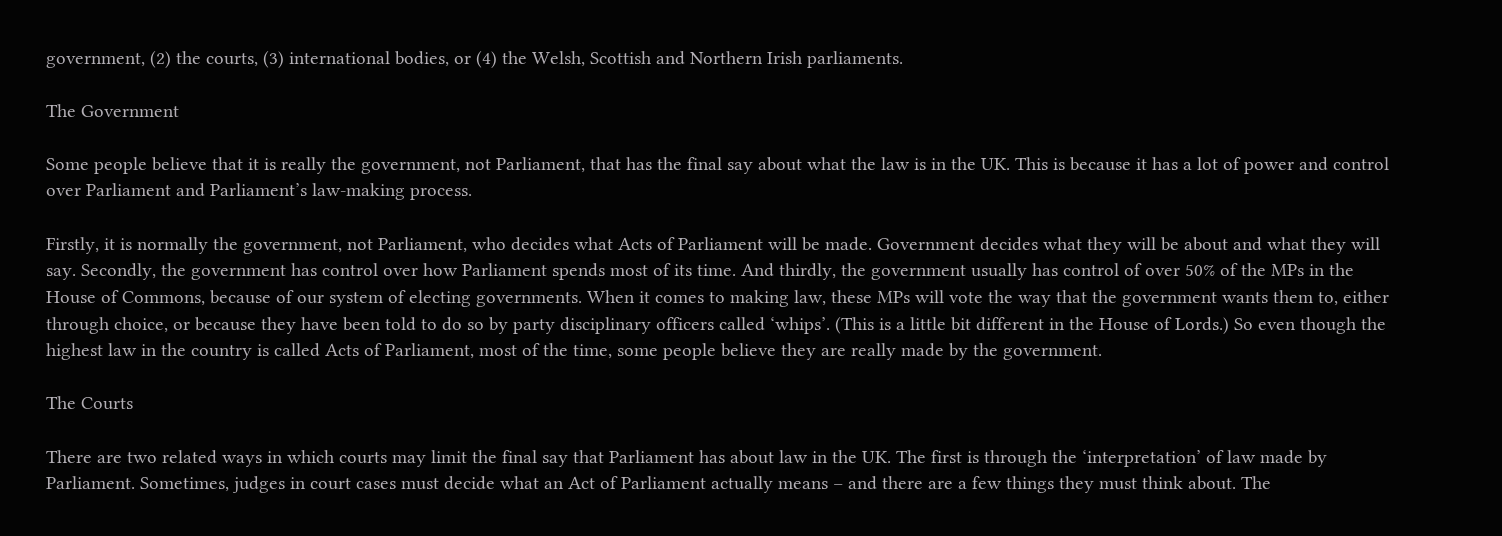government, (2) the courts, (3) international bodies, or (4) the Welsh, Scottish and Northern Irish parliaments.

The Government

Some people believe that it is really the government, not Parliament, that has the final say about what the law is in the UK. This is because it has a lot of power and control over Parliament and Parliament’s law-making process.

Firstly, it is normally the government, not Parliament, who decides what Acts of Parliament will be made. Government decides what they will be about and what they will say. Secondly, the government has control over how Parliament spends most of its time. And thirdly, the government usually has control of over 50% of the MPs in the House of Commons, because of our system of electing governments. When it comes to making law, these MPs will vote the way that the government wants them to, either through choice, or because they have been told to do so by party disciplinary officers called ‘whips’. (This is a little bit different in the House of Lords.) So even though the highest law in the country is called Acts of Parliament, most of the time, some people believe they are really made by the government.

The Courts

There are two related ways in which courts may limit the final say that Parliament has about law in the UK. The first is through the ‘interpretation’ of law made by Parliament. Sometimes, judges in court cases must decide what an Act of Parliament actually means – and there are a few things they must think about. The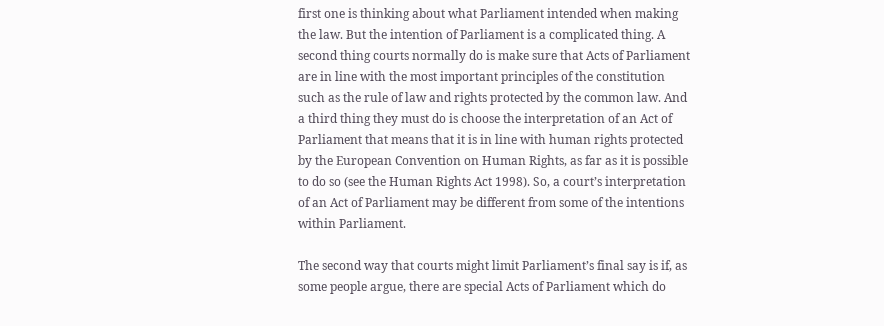first one is thinking about what Parliament intended when making the law. But the intention of Parliament is a complicated thing. A second thing courts normally do is make sure that Acts of Parliament are in line with the most important principles of the constitution such as the rule of law and rights protected by the common law. And a third thing they must do is choose the interpretation of an Act of Parliament that means that it is in line with human rights protected by the European Convention on Human Rights, as far as it is possible to do so (see the Human Rights Act 1998). So, a court’s interpretation of an Act of Parliament may be different from some of the intentions within Parliament.

The second way that courts might limit Parliament’s final say is if, as some people argue, there are special Acts of Parliament which do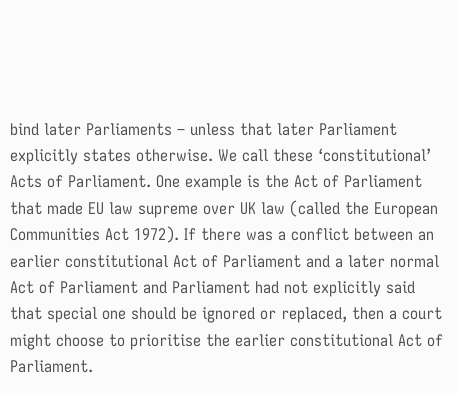bind later Parliaments – unless that later Parliament explicitly states otherwise. We call these ‘constitutional’ Acts of Parliament. One example is the Act of Parliament that made EU law supreme over UK law (called the European Communities Act 1972). If there was a conflict between an earlier constitutional Act of Parliament and a later normal Act of Parliament and Parliament had not explicitly said that special one should be ignored or replaced, then a court might choose to prioritise the earlier constitutional Act of Parliament.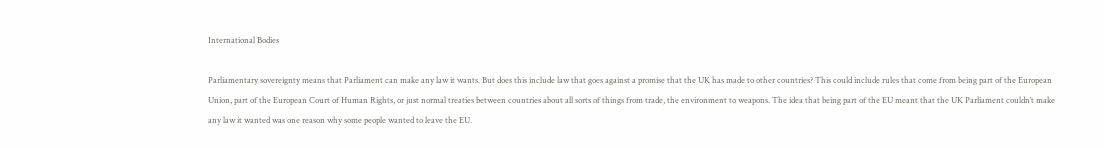International Bodies

Parliamentary sovereignty means that Parliament can make any law it wants. But does this include law that goes against a promise that the UK has made to other countries? This could include rules that come from being part of the European Union, part of the European Court of Human Rights, or just normal treaties between countries about all sorts of things from trade, the environment to weapons. The idea that being part of the EU meant that the UK Parliament couldn’t make any law it wanted was one reason why some people wanted to leave the EU.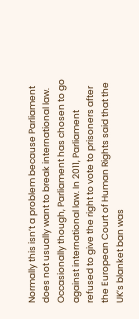Normally this isn’t a problem because Parliament does not usually want to break international law. Occasionally though, Parliament has chosen to go against international law. In 2011, Parliament refused to give the right to vote to prisoners after the European Court of Human Rights said that the UK’s blanket ban was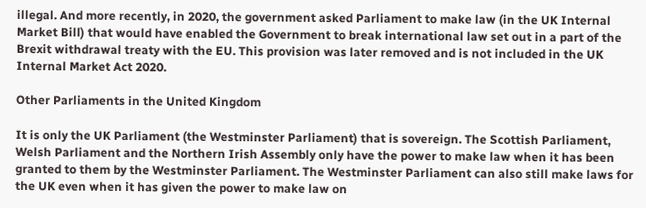illegal. And more recently, in 2020, the government asked Parliament to make law (in the UK Internal Market Bill) that would have enabled the Government to break international law set out in a part of the Brexit withdrawal treaty with the EU. This provision was later removed and is not included in the UK Internal Market Act 2020.

Other Parliaments in the United Kingdom

It is only the UK Parliament (the Westminster Parliament) that is sovereign. The Scottish Parliament, Welsh Parliament and the Northern Irish Assembly only have the power to make law when it has been granted to them by the Westminster Parliament. The Westminster Parliament can also still make laws for the UK even when it has given the power to make law on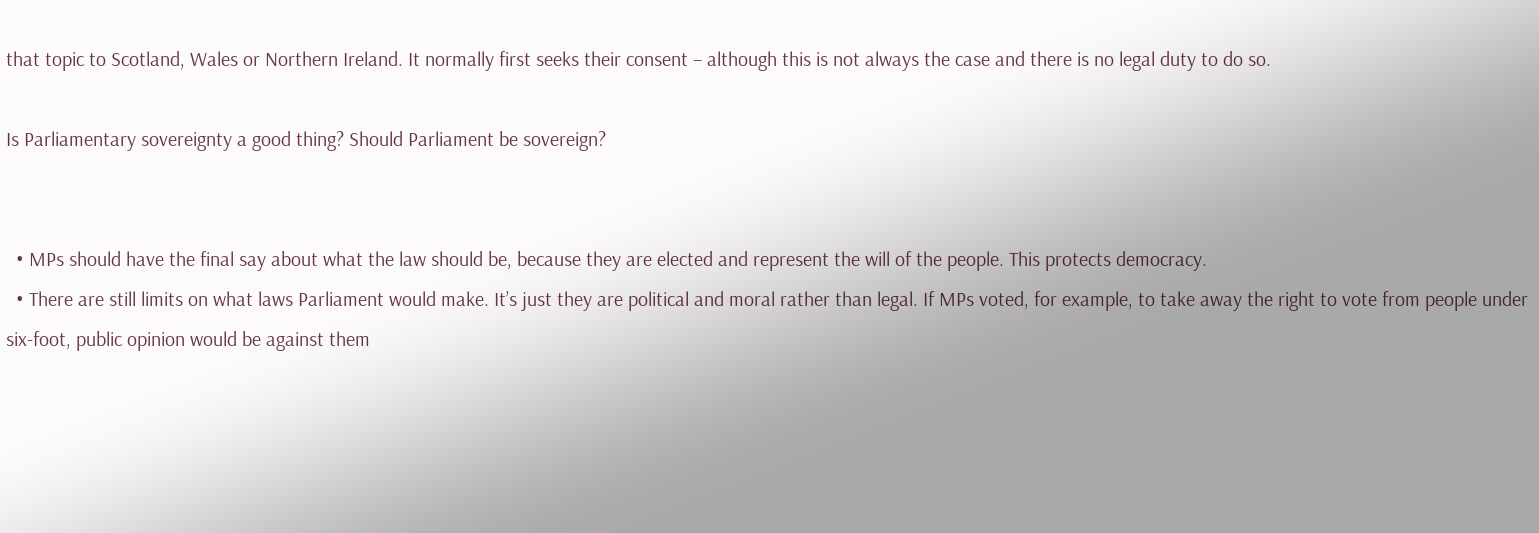that topic to Scotland, Wales or Northern Ireland. It normally first seeks their consent – although this is not always the case and there is no legal duty to do so.

Is Parliamentary sovereignty a good thing? Should Parliament be sovereign?


  • MPs should have the final say about what the law should be, because they are elected and represent the will of the people. This protects democracy.
  • There are still limits on what laws Parliament would make. It’s just they are political and moral rather than legal. If MPs voted, for example, to take away the right to vote from people under six-foot, public opinion would be against them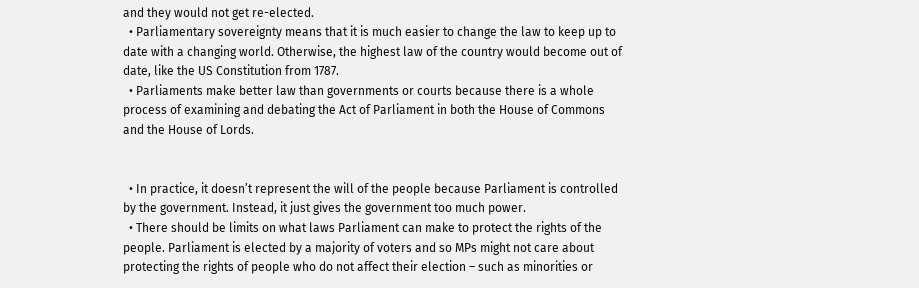and they would not get re-elected.
  • Parliamentary sovereignty means that it is much easier to change the law to keep up to date with a changing world. Otherwise, the highest law of the country would become out of date, like the US Constitution from 1787.
  • Parliaments make better law than governments or courts because there is a whole process of examining and debating the Act of Parliament in both the House of Commons and the House of Lords.


  • In practice, it doesn’t represent the will of the people because Parliament is controlled by the government. Instead, it just gives the government too much power.
  • There should be limits on what laws Parliament can make to protect the rights of the people. Parliament is elected by a majority of voters and so MPs might not care about protecting the rights of people who do not affect their election – such as minorities or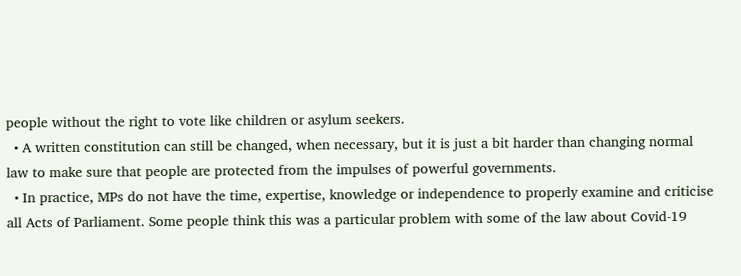people without the right to vote like children or asylum seekers.
  • A written constitution can still be changed, when necessary, but it is just a bit harder than changing normal law to make sure that people are protected from the impulses of powerful governments.
  • In practice, MPs do not have the time, expertise, knowledge or independence to properly examine and criticise all Acts of Parliament. Some people think this was a particular problem with some of the law about Covid-19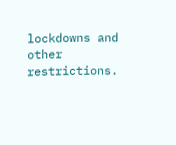lockdowns and other restrictions.